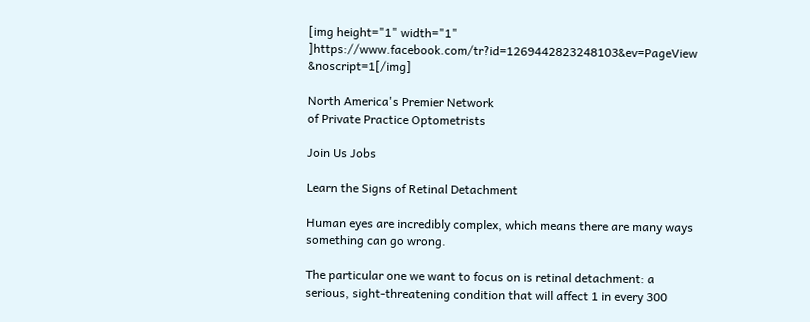[img height="1" width="1" ]https://www.facebook.com/tr?id=1269442823248103&ev=PageView &noscript=1[/img]

North America's Premier Network
of Private Practice Optometrists

Join Us Jobs

Learn the Signs of Retinal Detachment

Human eyes are incredibly complex, which means there are many ways something can go wrong.

The particular one we want to focus on is retinal detachment: a serious, sight-threatening condition that will affect 1 in every 300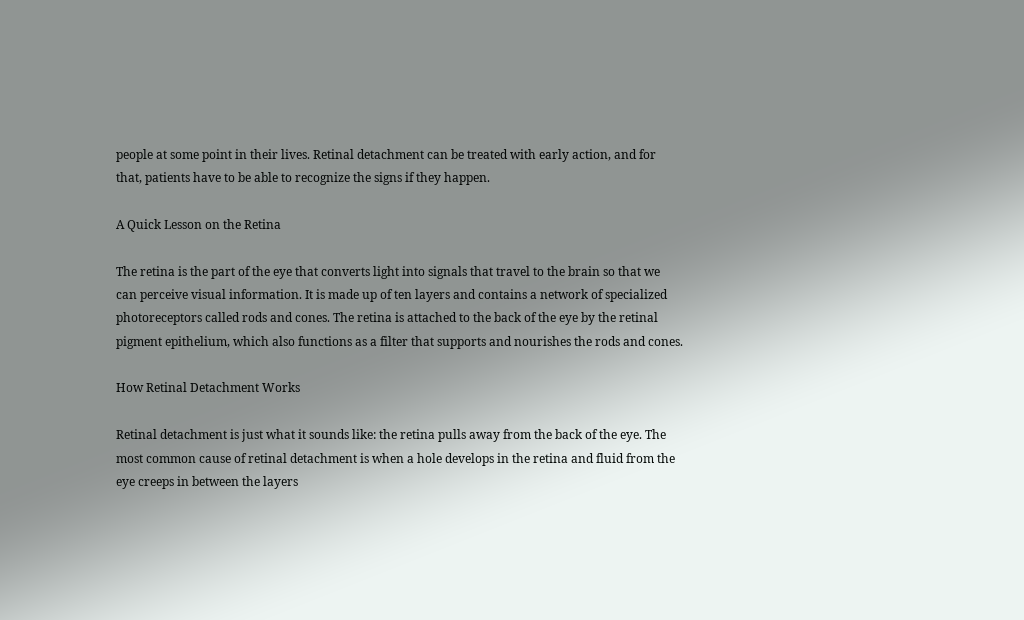people at some point in their lives. Retinal detachment can be treated with early action, and for that, patients have to be able to recognize the signs if they happen.

A Quick Lesson on the Retina

The retina is the part of the eye that converts light into signals that travel to the brain so that we can perceive visual information. It is made up of ten layers and contains a network of specialized photoreceptors called rods and cones. The retina is attached to the back of the eye by the retinal pigment epithelium, which also functions as a filter that supports and nourishes the rods and cones.

How Retinal Detachment Works

Retinal detachment is just what it sounds like: the retina pulls away from the back of the eye. The most common cause of retinal detachment is when a hole develops in the retina and fluid from the eye creeps in between the layers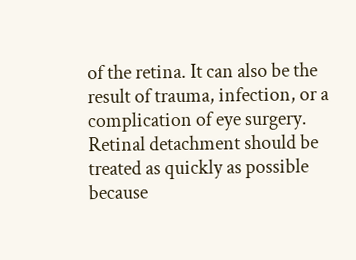of the retina. It can also be the result of trauma, infection, or a complication of eye surgery. Retinal detachment should be treated as quickly as possible because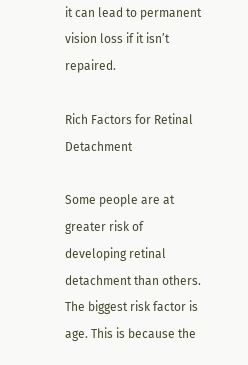it can lead to permanent vision loss if it isn’t repaired.

Rich Factors for Retinal Detachment

Some people are at greater risk of developing retinal detachment than others. The biggest risk factor is age. This is because the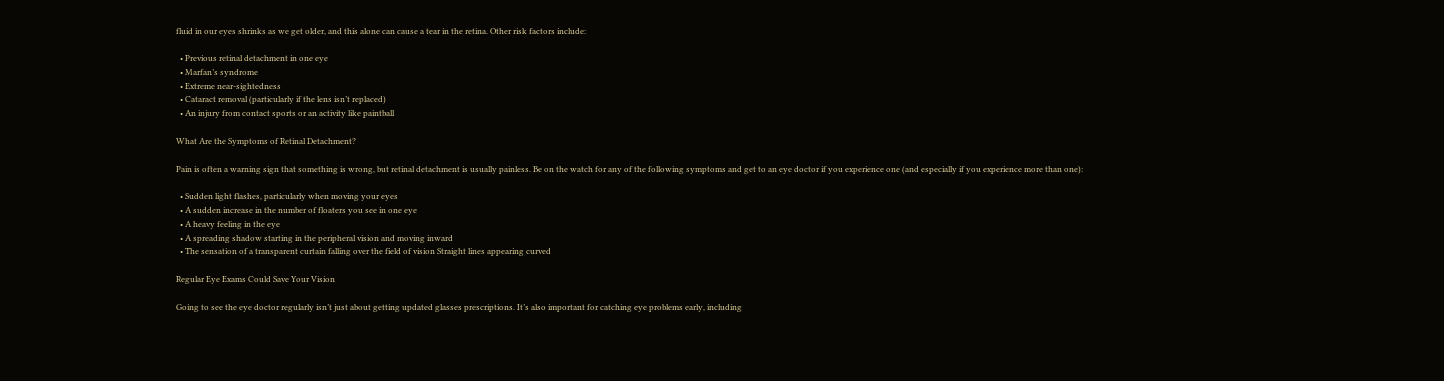fluid in our eyes shrinks as we get older, and this alone can cause a tear in the retina. Other risk factors include:

  • Previous retinal detachment in one eye
  • Marfan’s syndrome
  • Extreme near-sightedness
  • Cataract removal (particularly if the lens isn’t replaced)
  • An injury from contact sports or an activity like paintball

What Are the Symptoms of Retinal Detachment?

Pain is often a warning sign that something is wrong, but retinal detachment is usually painless. Be on the watch for any of the following symptoms and get to an eye doctor if you experience one (and especially if you experience more than one):

  • Sudden light flashes, particularly when moving your eyes
  • A sudden increase in the number of floaters you see in one eye
  • A heavy feeling in the eye
  • A spreading shadow starting in the peripheral vision and moving inward
  • The sensation of a transparent curtain falling over the field of vision Straight lines appearing curved

Regular Eye Exams Could Save Your Vision

Going to see the eye doctor regularly isn’t just about getting updated glasses prescriptions. It’s also important for catching eye problems early, including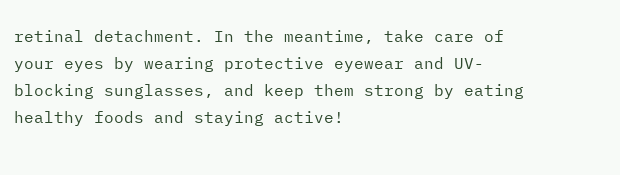retinal detachment. In the meantime, take care of your eyes by wearing protective eyewear and UV-blocking sunglasses, and keep them strong by eating healthy foods and staying active!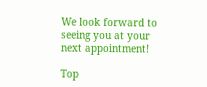We look forward to seeing you at your next appointment!

Top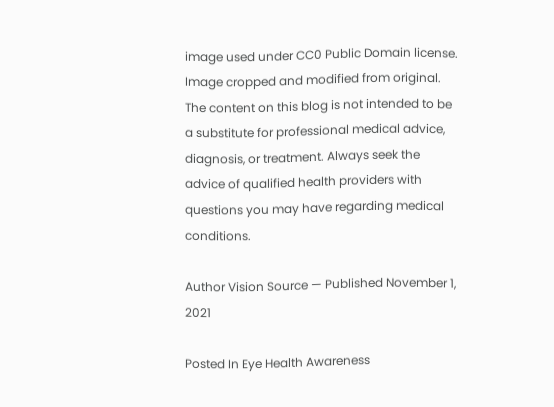image used under CC0 Public Domain license. Image cropped and modified from original.
The content on this blog is not intended to be a substitute for professional medical advice, diagnosis, or treatment. Always seek the advice of qualified health providers with questions you may have regarding medical conditions.

Author Vision Source — Published November 1, 2021

Posted In Eye Health Awareness